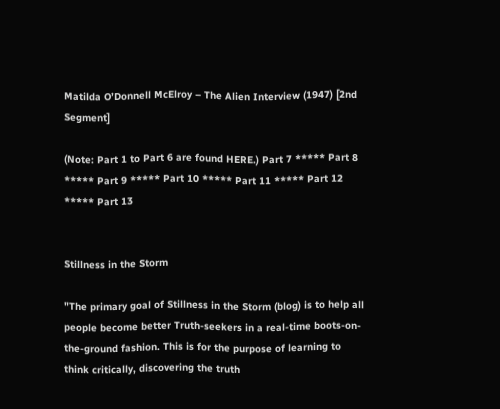Matilda O’Donnell McElroy – The Alien Interview (1947) [2nd Segment]

(Note: Part 1 to Part 6 are found HERE.) Part 7 ***** Part 8 ***** Part 9 ***** Part 10 ***** Part 11 ***** Part 12 ***** Part 13


Stillness in the Storm

"The primary goal of Stillness in the Storm (blog) is to help all people become better Truth-seekers in a real-time boots-on-the-ground fashion. This is for the purpose of learning to think critically, discovering the truth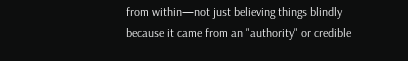from within—not just believing things blindly because it came from an "authority" or credible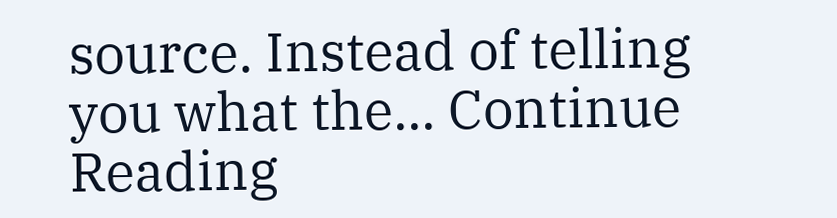source. Instead of telling you what the... Continue Reading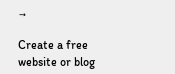→

Create a free website or blog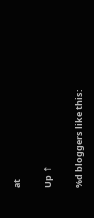at

Up ↑

%d bloggers like this: